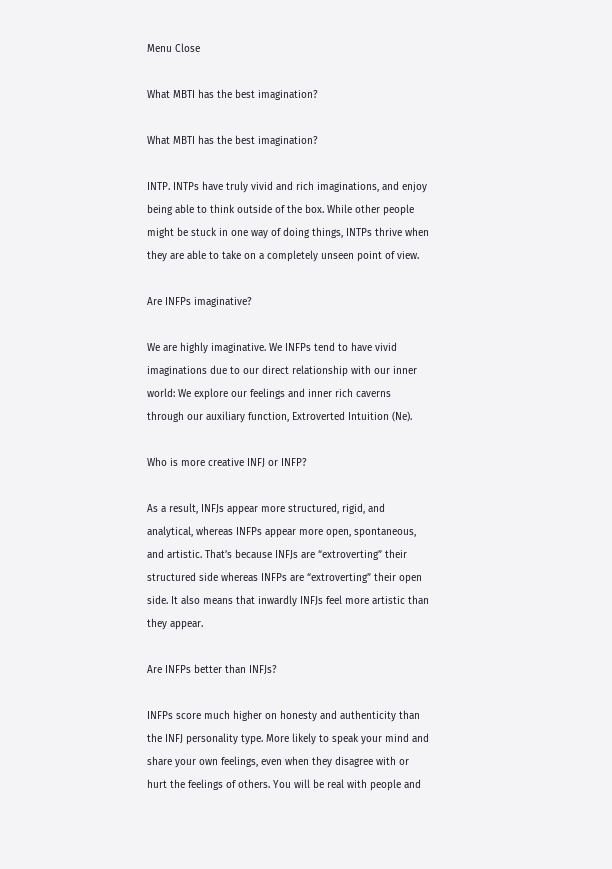Menu Close

What MBTI has the best imagination?

What MBTI has the best imagination?

INTP. INTPs have truly vivid and rich imaginations, and enjoy being able to think outside of the box. While other people might be stuck in one way of doing things, INTPs thrive when they are able to take on a completely unseen point of view.

Are INFPs imaginative?

We are highly imaginative. We INFPs tend to have vivid imaginations due to our direct relationship with our inner world: We explore our feelings and inner rich caverns through our auxiliary function, Extroverted Intuition (Ne).

Who is more creative INFJ or INFP?

As a result, INFJs appear more structured, rigid, and analytical, whereas INFPs appear more open, spontaneous, and artistic. That’s because INFJs are “extroverting” their structured side whereas INFPs are “extroverting” their open side. It also means that inwardly INFJs feel more artistic than they appear.

Are INFPs better than INFJs?

INFPs score much higher on honesty and authenticity than the INFJ personality type. More likely to speak your mind and share your own feelings, even when they disagree with or hurt the feelings of others. You will be real with people and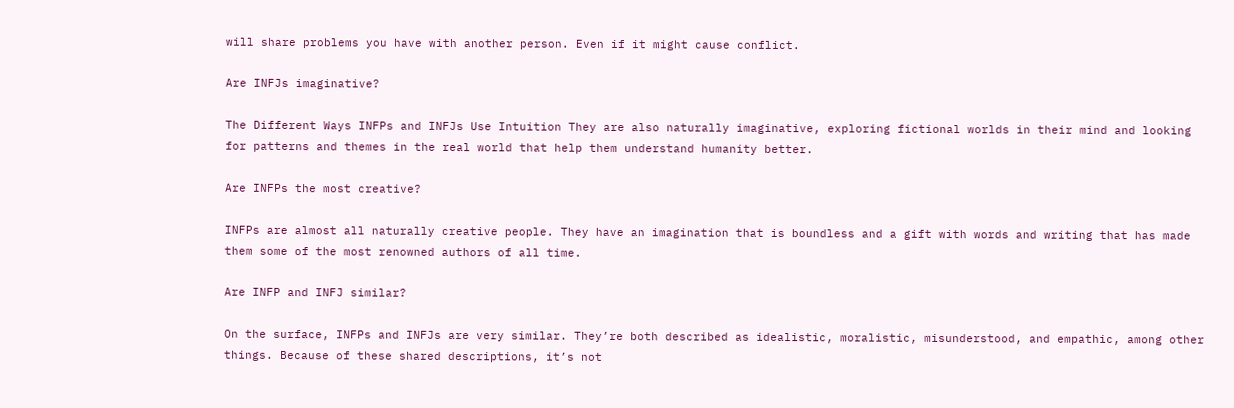will share problems you have with another person. Even if it might cause conflict.

Are INFJs imaginative?

The Different Ways INFPs and INFJs Use Intuition They are also naturally imaginative, exploring fictional worlds in their mind and looking for patterns and themes in the real world that help them understand humanity better.

Are INFPs the most creative?

INFPs are almost all naturally creative people. They have an imagination that is boundless and a gift with words and writing that has made them some of the most renowned authors of all time.

Are INFP and INFJ similar?

On the surface, INFPs and INFJs are very similar. They’re both described as idealistic, moralistic, misunderstood, and empathic, among other things. Because of these shared descriptions, it’s not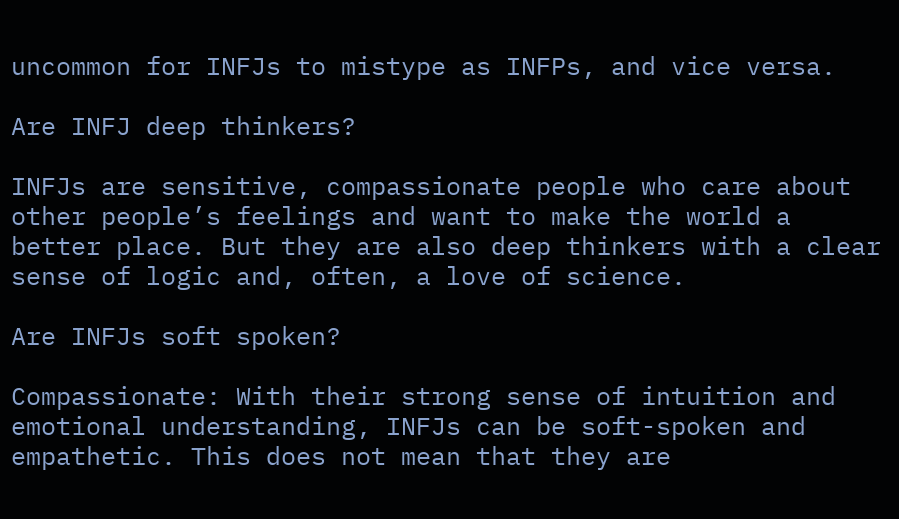uncommon for INFJs to mistype as INFPs, and vice versa.

Are INFJ deep thinkers?

INFJs are sensitive, compassionate people who care about other people’s feelings and want to make the world a better place. But they are also deep thinkers with a clear sense of logic and, often, a love of science.

Are INFJs soft spoken?

Compassionate: With their strong sense of intuition and emotional understanding, INFJs can be soft-spoken and empathetic. This does not mean that they are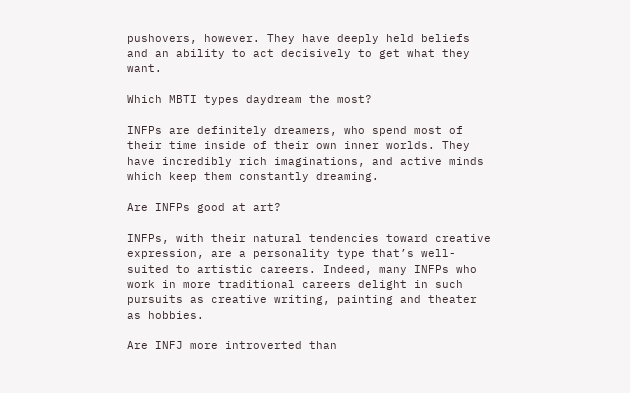pushovers, however. They have deeply held beliefs and an ability to act decisively to get what they want.

Which MBTI types daydream the most?

INFPs are definitely dreamers, who spend most of their time inside of their own inner worlds. They have incredibly rich imaginations, and active minds which keep them constantly dreaming.

Are INFPs good at art?

INFPs, with their natural tendencies toward creative expression, are a personality type that’s well-suited to artistic careers. Indeed, many INFPs who work in more traditional careers delight in such pursuits as creative writing, painting and theater as hobbies.

Are INFJ more introverted than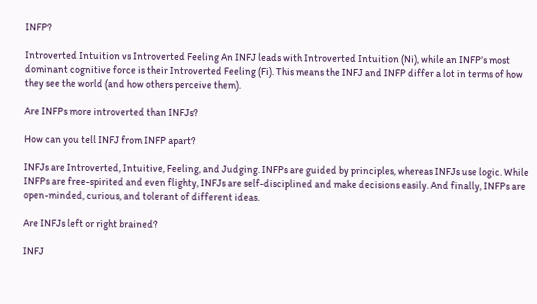INFP?

Introverted Intuition vs Introverted Feeling An INFJ leads with Introverted Intuition (Ni), while an INFP’s most dominant cognitive force is their Introverted Feeling (Fi). This means the INFJ and INFP differ a lot in terms of how they see the world (and how others perceive them).

Are INFPs more introverted than INFJs?

How can you tell INFJ from INFP apart?

INFJs are Introverted, Intuitive, Feeling, and Judging. INFPs are guided by principles, whereas INFJs use logic. While INFPs are free-spirited and even flighty, INFJs are self-disciplined and make decisions easily. And finally, INFPs are open-minded, curious, and tolerant of different ideas.

Are INFJs left or right brained?

INFJ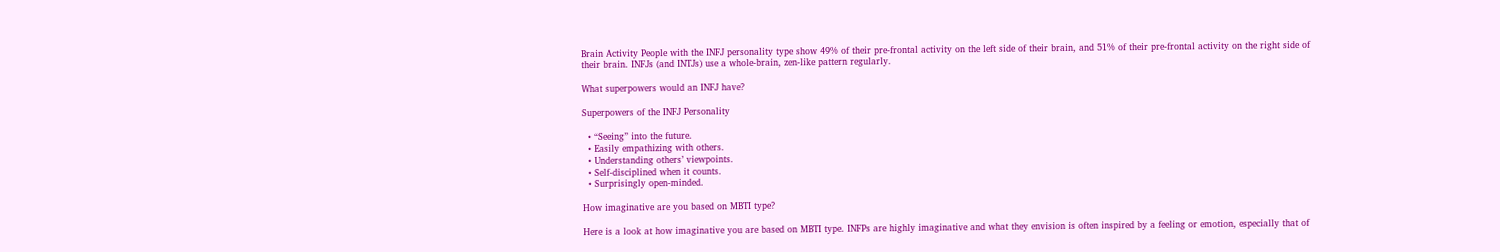Brain Activity People with the INFJ personality type show 49% of their pre-frontal activity on the left side of their brain, and 51% of their pre-frontal activity on the right side of their brain. INFJs (and INTJs) use a whole-brain, zen-like pattern regularly.

What superpowers would an INFJ have?

Superpowers of the INFJ Personality

  • “Seeing” into the future.
  • Easily empathizing with others.
  • Understanding others’ viewpoints.
  • Self-disciplined when it counts.
  • Surprisingly open-minded.

How imaginative are you based on MBTI type?

Here is a look at how imaginative you are based on MBTI type. INFPs are highly imaginative and what they envision is often inspired by a feeling or emotion, especially that of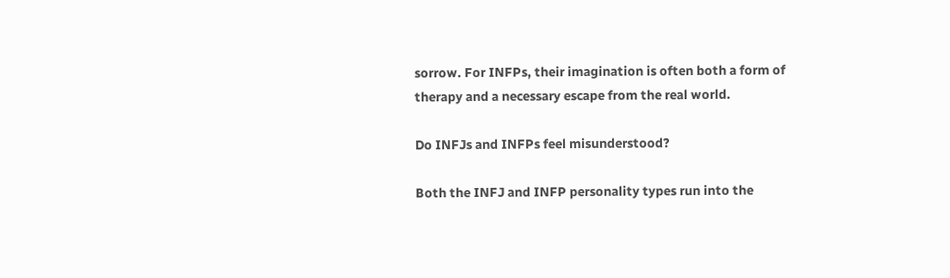sorrow. For INFPs, their imagination is often both a form of therapy and a necessary escape from the real world.

Do INFJs and INFPs feel misunderstood?

Both the INFJ and INFP personality types run into the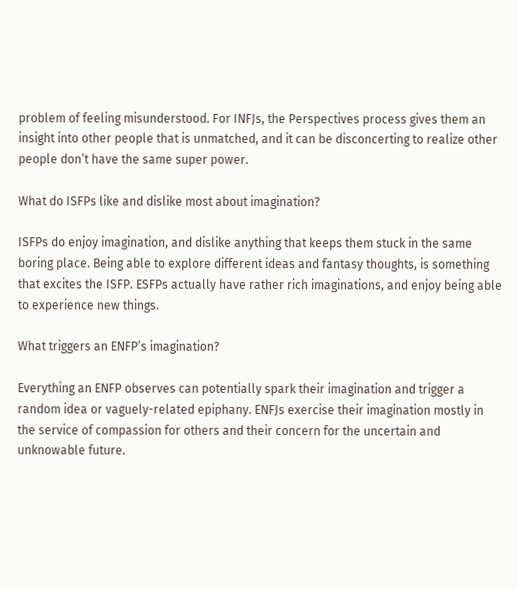problem of feeling misunderstood. For INFJs, the Perspectives process gives them an insight into other people that is unmatched, and it can be disconcerting to realize other people don’t have the same super power.

What do ISFPs like and dislike most about imagination?

ISFPs do enjoy imagination, and dislike anything that keeps them stuck in the same boring place. Being able to explore different ideas and fantasy thoughts, is something that excites the ISFP. ESFPs actually have rather rich imaginations, and enjoy being able to experience new things.

What triggers an ENFP’s imagination?

Everything an ENFP observes can potentially spark their imagination and trigger a random idea or vaguely-related epiphany. ENFJs exercise their imagination mostly in the service of compassion for others and their concern for the uncertain and unknowable future.